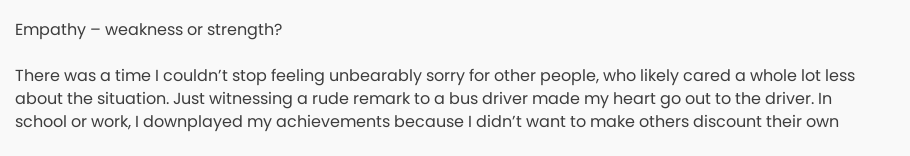Empathy – weakness or strength?

There was a time I couldn’t stop feeling unbearably sorry for other people, who likely cared a whole lot less about the situation. Just witnessing a rude remark to a bus driver made my heart go out to the driver. In school or work, I downplayed my achievements because I didn’t want to make others discount their own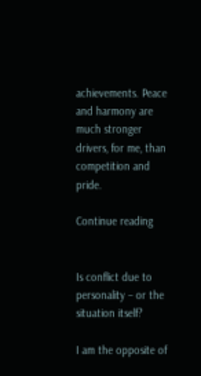achievements. Peace and harmony are much stronger drivers, for me, than competition and pride.

Continue reading


Is conflict due to personality – or the situation itself?

I am the opposite of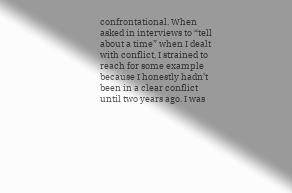confrontational. When asked in interviews to “tell about a time” when I dealt with conflict, I strained to reach for some example because I honestly hadn’t been in a clear conflict until two years ago. I was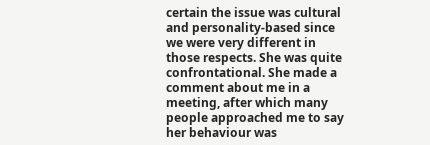certain the issue was cultural and personality-based since we were very different in those respects. She was quite confrontational. She made a comment about me in a meeting, after which many people approached me to say her behaviour was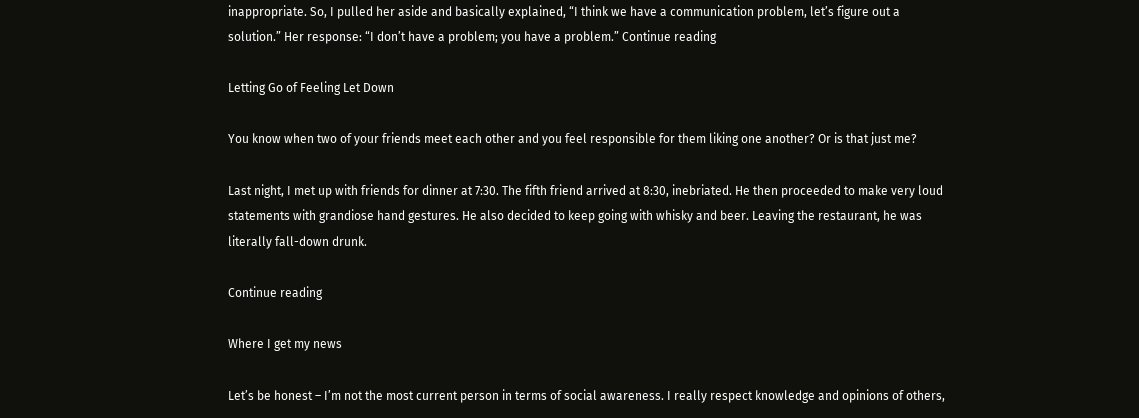inappropriate. So, I pulled her aside and basically explained, “I think we have a communication problem, let’s figure out a solution.” Her response: “I don’t have a problem; you have a problem.” Continue reading

Letting Go of Feeling Let Down

You know when two of your friends meet each other and you feel responsible for them liking one another? Or is that just me?

Last night, I met up with friends for dinner at 7:30. The fifth friend arrived at 8:30, inebriated. He then proceeded to make very loud statements with grandiose hand gestures. He also decided to keep going with whisky and beer. Leaving the restaurant, he was literally fall-down drunk.

Continue reading

Where I get my news

Let’s be honest – I’m not the most current person in terms of social awareness. I really respect knowledge and opinions of others,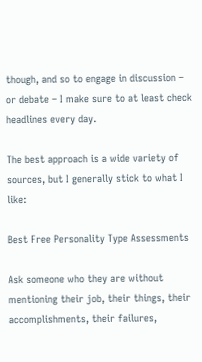though, and so to engage in discussion – or debate – I make sure to at least check headlines every day.

The best approach is a wide variety of sources, but I generally stick to what I like:

Best Free Personality Type Assessments

Ask someone who they are without mentioning their job, their things, their accomplishments, their failures,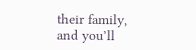their family, and you’ll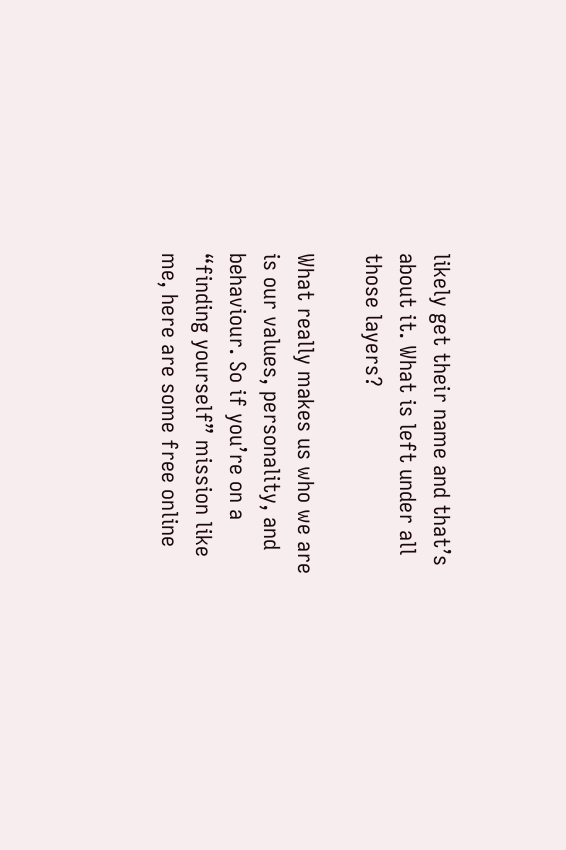likely get their name and that’s about it. What is left under all those layers?

What really makes us who we are is our values, personality, and behaviour. So if you’re on a “finding yourself” mission like me, here are some free online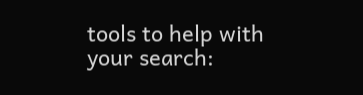tools to help with your search: